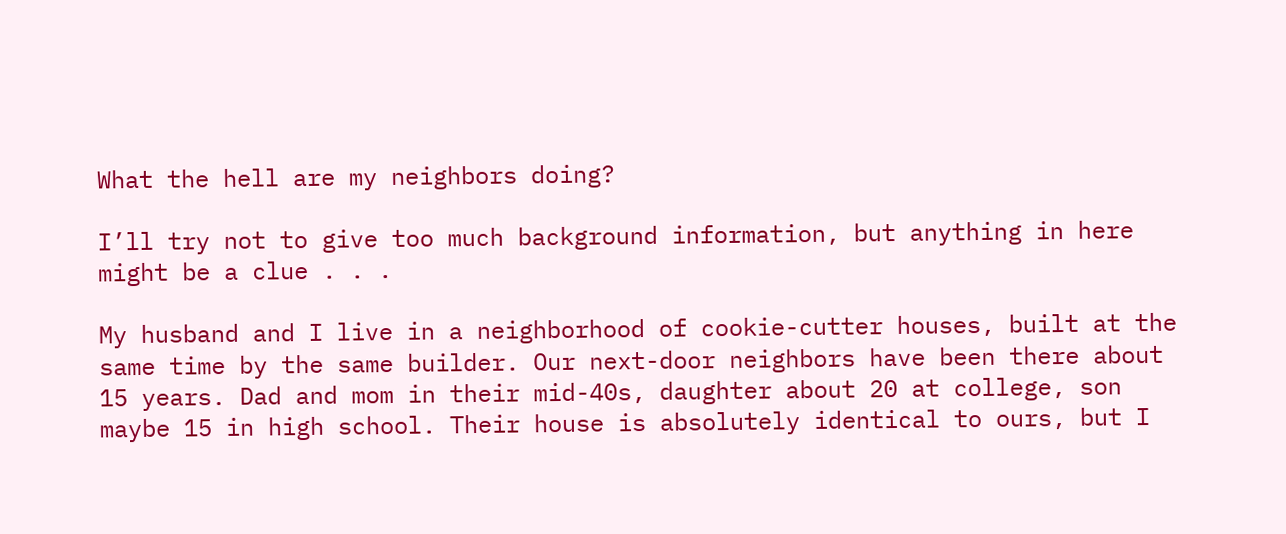What the hell are my neighbors doing?

I’ll try not to give too much background information, but anything in here might be a clue . . .

My husband and I live in a neighborhood of cookie-cutter houses, built at the same time by the same builder. Our next-door neighbors have been there about 15 years. Dad and mom in their mid-40s, daughter about 20 at college, son maybe 15 in high school. Their house is absolutely identical to ours, but I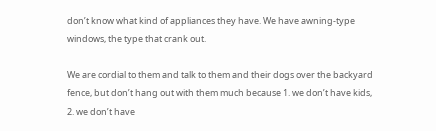don’t know what kind of appliances they have. We have awning-type windows, the type that crank out.

We are cordial to them and talk to them and their dogs over the backyard fence, but don’t hang out with them much because 1. we don’t have kids, 2. we don’t have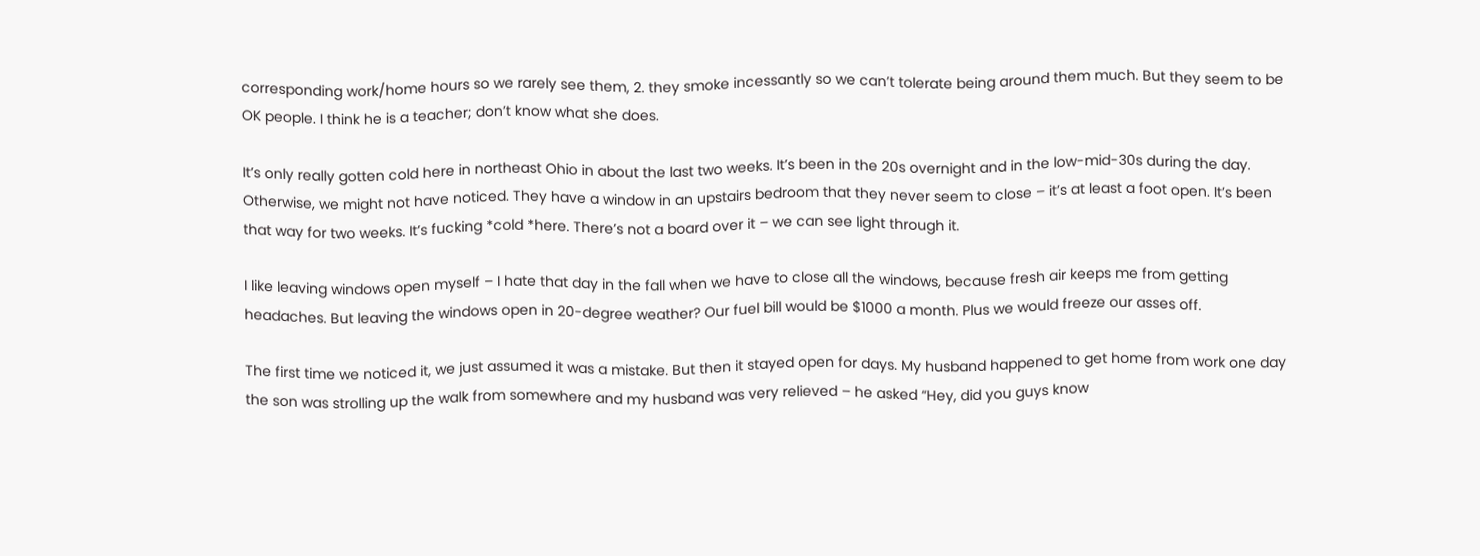corresponding work/home hours so we rarely see them, 2. they smoke incessantly so we can’t tolerate being around them much. But they seem to be OK people. I think he is a teacher; don’t know what she does.

It’s only really gotten cold here in northeast Ohio in about the last two weeks. It’s been in the 20s overnight and in the low-mid-30s during the day. Otherwise, we might not have noticed. They have a window in an upstairs bedroom that they never seem to close – it’s at least a foot open. It’s been that way for two weeks. It’s fucking *cold *here. There’s not a board over it – we can see light through it.

I like leaving windows open myself – I hate that day in the fall when we have to close all the windows, because fresh air keeps me from getting headaches. But leaving the windows open in 20-degree weather? Our fuel bill would be $1000 a month. Plus we would freeze our asses off.

The first time we noticed it, we just assumed it was a mistake. But then it stayed open for days. My husband happened to get home from work one day the son was strolling up the walk from somewhere and my husband was very relieved – he asked “Hey, did you guys know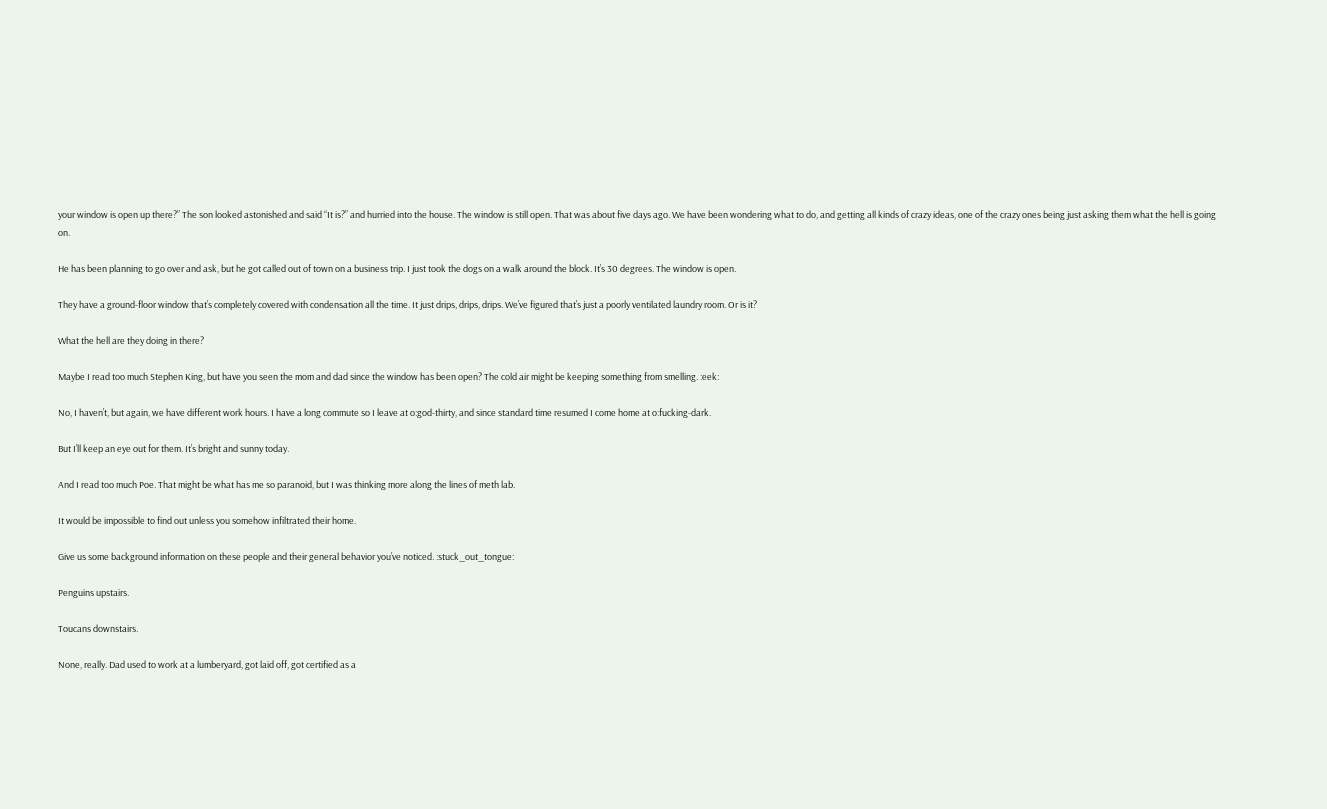your window is open up there?” The son looked astonished and said “It is?” and hurried into the house. The window is still open. That was about five days ago. We have been wondering what to do, and getting all kinds of crazy ideas, one of the crazy ones being just asking them what the hell is going on.

He has been planning to go over and ask, but he got called out of town on a business trip. I just took the dogs on a walk around the block. It’s 30 degrees. The window is open.

They have a ground-floor window that’s completely covered with condensation all the time. It just drips, drips, drips. We’ve figured that’s just a poorly ventilated laundry room. Or is it?

What the hell are they doing in there?

Maybe I read too much Stephen King, but have you seen the mom and dad since the window has been open? The cold air might be keeping something from smelling. :eek:

No, I haven’t, but again, we have different work hours. I have a long commute so I leave at o:god-thirty, and since standard time resumed I come home at o:fucking-dark.

But I’ll keep an eye out for them. It’s bright and sunny today.

And I read too much Poe. That might be what has me so paranoid, but I was thinking more along the lines of meth lab.

It would be impossible to find out unless you somehow infiltrated their home.

Give us some background information on these people and their general behavior you’ve noticed. :stuck_out_tongue:

Penguins upstairs.

Toucans downstairs.

None, really. Dad used to work at a lumberyard, got laid off, got certified as a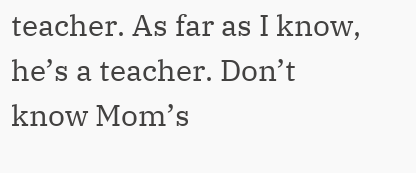teacher. As far as I know, he’s a teacher. Don’t know Mom’s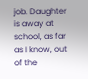job. Daughter is away at school, as far as I know, out of the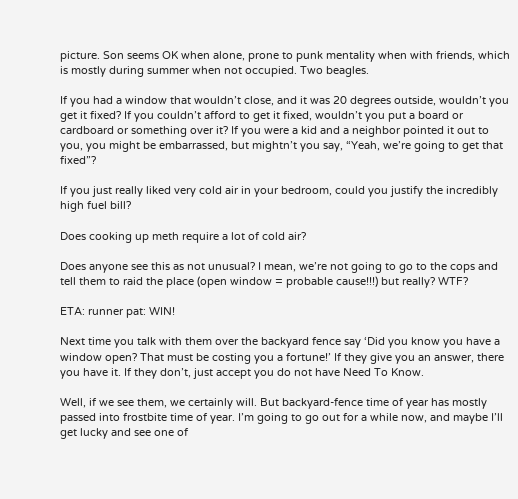picture. Son seems OK when alone, prone to punk mentality when with friends, which is mostly during summer when not occupied. Two beagles.

If you had a window that wouldn’t close, and it was 20 degrees outside, wouldn’t you get it fixed? If you couldn’t afford to get it fixed, wouldn’t you put a board or cardboard or something over it? If you were a kid and a neighbor pointed it out to you, you might be embarrassed, but mightn’t you say, “Yeah, we’re going to get that fixed”?

If you just really liked very cold air in your bedroom, could you justify the incredibly high fuel bill?

Does cooking up meth require a lot of cold air?

Does anyone see this as not unusual? I mean, we’re not going to go to the cops and tell them to raid the place (open window = probable cause!!!) but really? WTF?

ETA: runner pat: WIN!

Next time you talk with them over the backyard fence say ‘Did you know you have a window open? That must be costing you a fortune!’ If they give you an answer, there you have it. If they don’t, just accept you do not have Need To Know.

Well, if we see them, we certainly will. But backyard-fence time of year has mostly passed into frostbite time of year. I’m going to go out for a while now, and maybe I’ll get lucky and see one of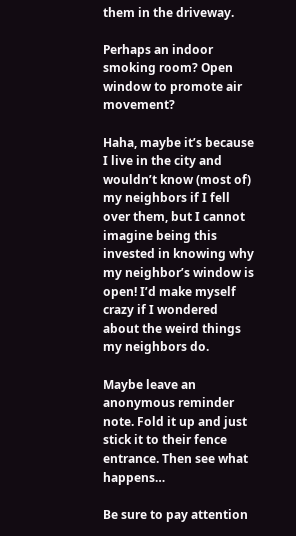them in the driveway.

Perhaps an indoor smoking room? Open window to promote air movement?

Haha, maybe it’s because I live in the city and wouldn’t know (most of) my neighbors if I fell over them, but I cannot imagine being this invested in knowing why my neighbor’s window is open! I’d make myself crazy if I wondered about the weird things my neighbors do.

Maybe leave an anonymous reminder note. Fold it up and just stick it to their fence entrance. Then see what happens…

Be sure to pay attention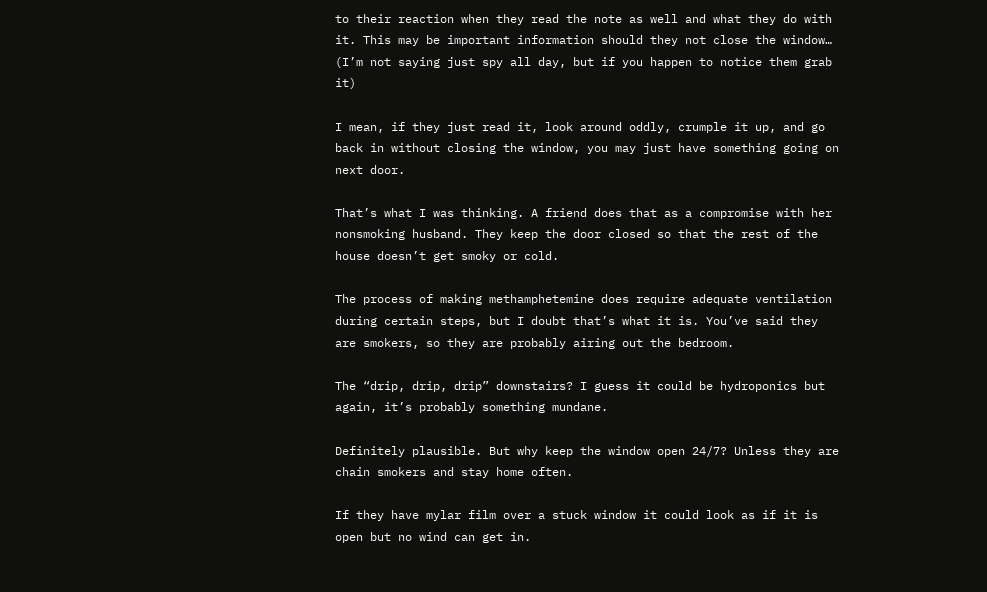to their reaction when they read the note as well and what they do with it. This may be important information should they not close the window… (I’m not saying just spy all day, but if you happen to notice them grab it)

I mean, if they just read it, look around oddly, crumple it up, and go back in without closing the window, you may just have something going on next door.

That’s what I was thinking. A friend does that as a compromise with her nonsmoking husband. They keep the door closed so that the rest of the house doesn’t get smoky or cold.

The process of making methamphetemine does require adequate ventilation during certain steps, but I doubt that’s what it is. You’ve said they are smokers, so they are probably airing out the bedroom.

The “drip, drip, drip” downstairs? I guess it could be hydroponics but again, it’s probably something mundane.

Definitely plausible. But why keep the window open 24/7? Unless they are chain smokers and stay home often.

If they have mylar film over a stuck window it could look as if it is open but no wind can get in.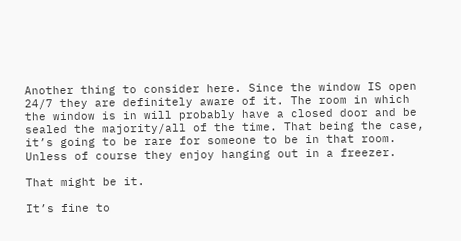Another thing to consider here. Since the window IS open 24/7 they are definitely aware of it. The room in which the window is in will probably have a closed door and be sealed the majority/all of the time. That being the case, it’s going to be rare for someone to be in that room. Unless of course they enjoy hanging out in a freezer.

That might be it.

It’s fine to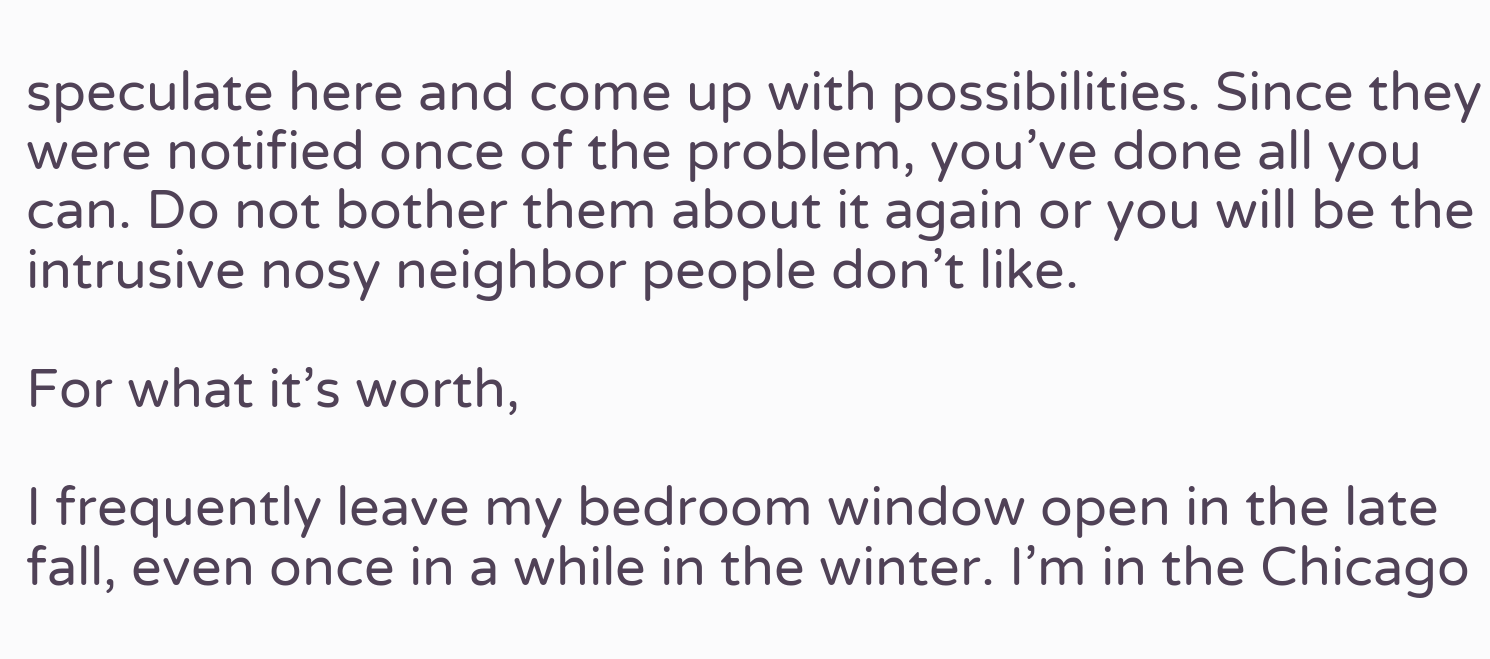speculate here and come up with possibilities. Since they were notified once of the problem, you’ve done all you can. Do not bother them about it again or you will be the intrusive nosy neighbor people don’t like.

For what it’s worth,

I frequently leave my bedroom window open in the late fall, even once in a while in the winter. I’m in the Chicago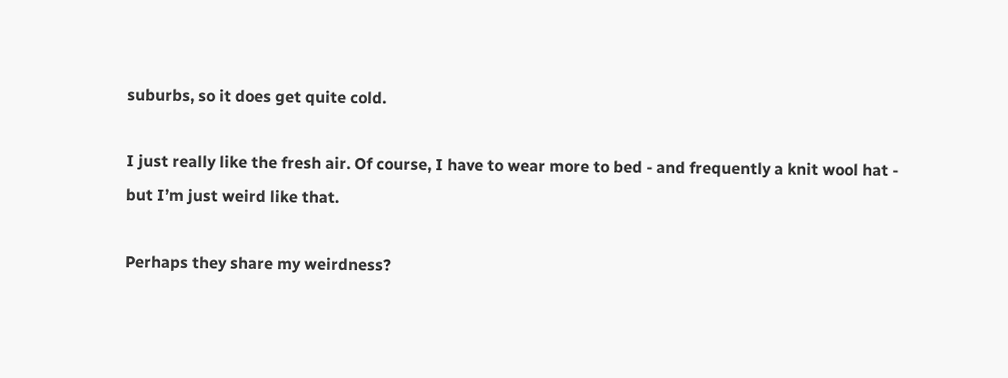suburbs, so it does get quite cold.

I just really like the fresh air. Of course, I have to wear more to bed - and frequently a knit wool hat - but I’m just weird like that.

Perhaps they share my weirdness?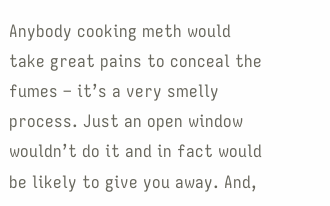Anybody cooking meth would take great pains to conceal the fumes – it’s a very smelly process. Just an open window wouldn’t do it and in fact would be likely to give you away. And,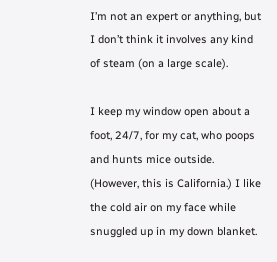I’m not an expert or anything, but I don’t think it involves any kind of steam (on a large scale).

I keep my window open about a foot, 24/7, for my cat, who poops and hunts mice outside. (However, this is California.) I like the cold air on my face while snuggled up in my down blanket.